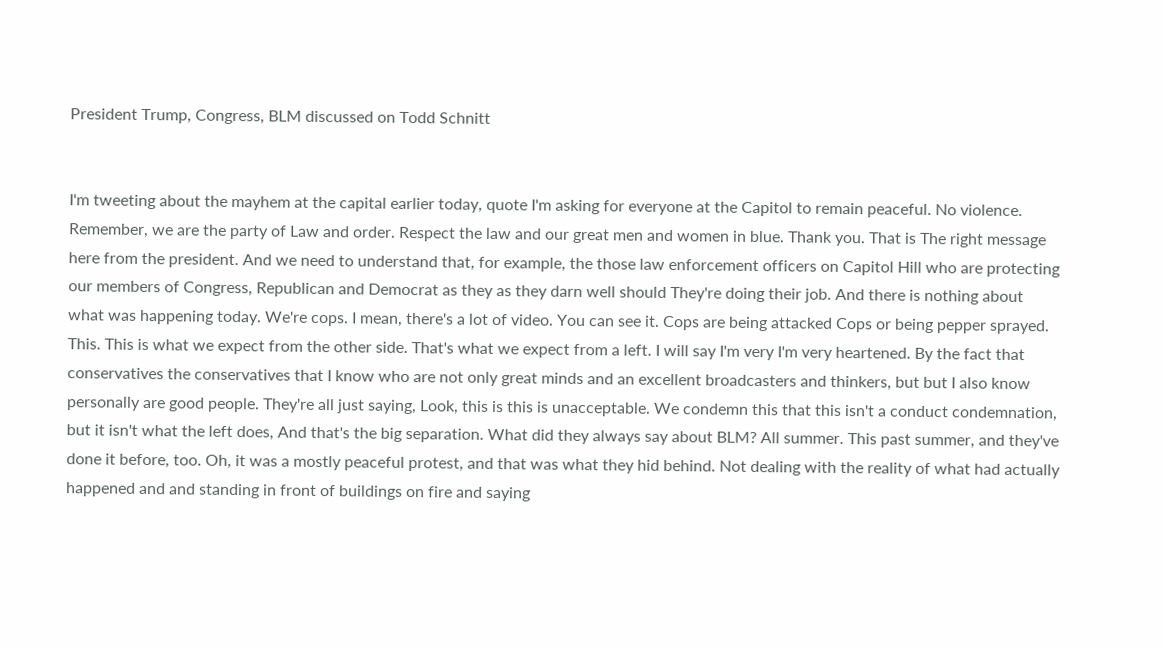President Trump, Congress, BLM discussed on Todd Schnitt


I'm tweeting about the mayhem at the capital earlier today, quote I'm asking for everyone at the Capitol to remain peaceful. No violence. Remember, we are the party of Law and order. Respect the law and our great men and women in blue. Thank you. That is The right message here from the president. And we need to understand that, for example, the those law enforcement officers on Capitol Hill who are protecting our members of Congress, Republican and Democrat as they as they darn well should They're doing their job. And there is nothing about what was happening today. We're cops. I mean, there's a lot of video. You can see it. Cops are being attacked Cops or being pepper sprayed. This. This is what we expect from the other side. That's what we expect from a left. I will say I'm very I'm very heartened. By the fact that conservatives the conservatives that I know who are not only great minds and an excellent broadcasters and thinkers, but but I also know personally are good people. They're all just saying, Look, this is this is unacceptable. We condemn this that this isn't a conduct condemnation, but it isn't what the left does, And that's the big separation. What did they always say about BLM? All summer. This past summer, and they've done it before, too. Oh, it was a mostly peaceful protest, and that was what they hid behind. Not dealing with the reality of what had actually happened and and standing in front of buildings on fire and saying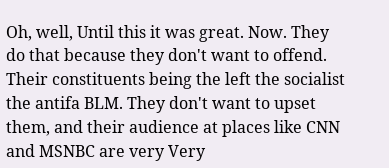Oh, well, Until this it was great. Now. They do that because they don't want to offend. Their constituents being the left the socialist the antifa BLM. They don't want to upset them, and their audience at places like CNN and MSNBC are very Very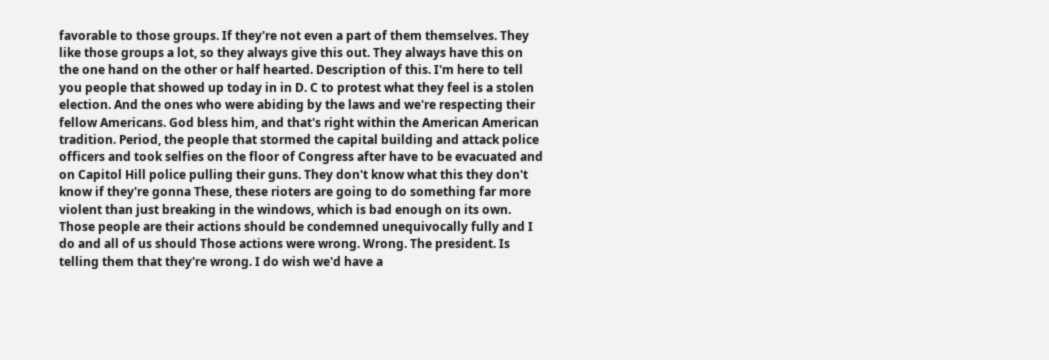favorable to those groups. If they're not even a part of them themselves. They like those groups a lot, so they always give this out. They always have this on the one hand on the other or half hearted. Description of this. I'm here to tell you people that showed up today in in D. C to protest what they feel is a stolen election. And the ones who were abiding by the laws and we're respecting their fellow Americans. God bless him, and that's right within the American American tradition. Period, the people that stormed the capital building and attack police officers and took selfies on the floor of Congress after have to be evacuated and on Capitol Hill police pulling their guns. They don't know what this they don't know if they're gonna These, these rioters are going to do something far more violent than just breaking in the windows, which is bad enough on its own. Those people are their actions should be condemned unequivocally fully and I do and all of us should Those actions were wrong. Wrong. The president. Is telling them that they're wrong. I do wish we'd have a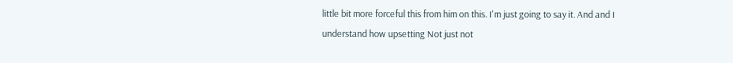little bit more forceful this from him on this. I'm just going to say it. And and I understand how upsetting Not just not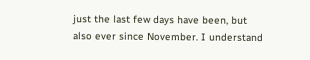just the last few days have been, but also ever since November. I understand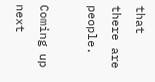that there are people.

Coming up next